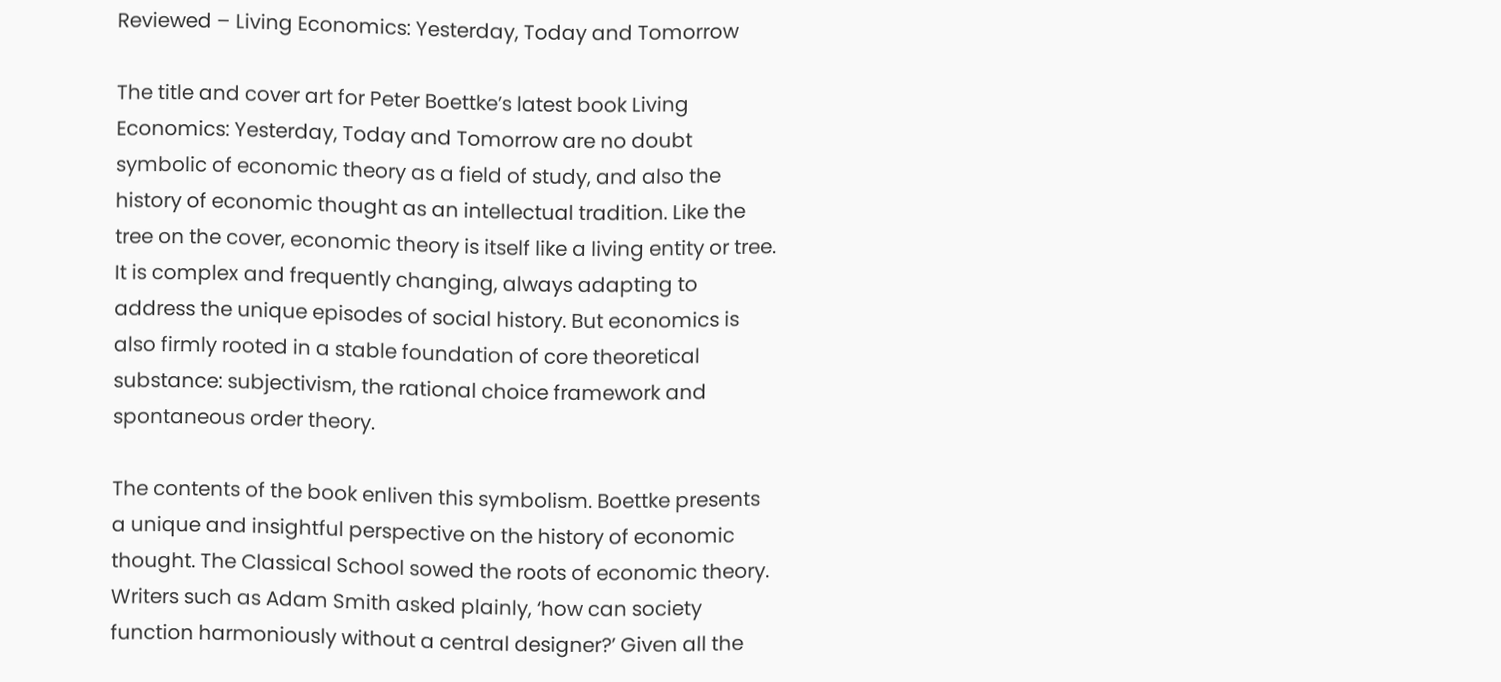Reviewed – Living Economics: Yesterday, Today and Tomorrow

The title and cover art for Peter Boettke’s latest book Living Economics: Yesterday, Today and Tomorrow are no doubt symbolic of economic theory as a field of study, and also the history of economic thought as an intellectual tradition. Like the tree on the cover, economic theory is itself like a living entity or tree. It is complex and frequently changing, always adapting to address the unique episodes of social history. But economics is also firmly rooted in a stable foundation of core theoretical substance: subjectivism, the rational choice framework and spontaneous order theory.

The contents of the book enliven this symbolism. Boettke presents a unique and insightful perspective on the history of economic thought. The Classical School sowed the roots of economic theory. Writers such as Adam Smith asked plainly, ‘how can society function harmoniously without a central designer?’ Given all the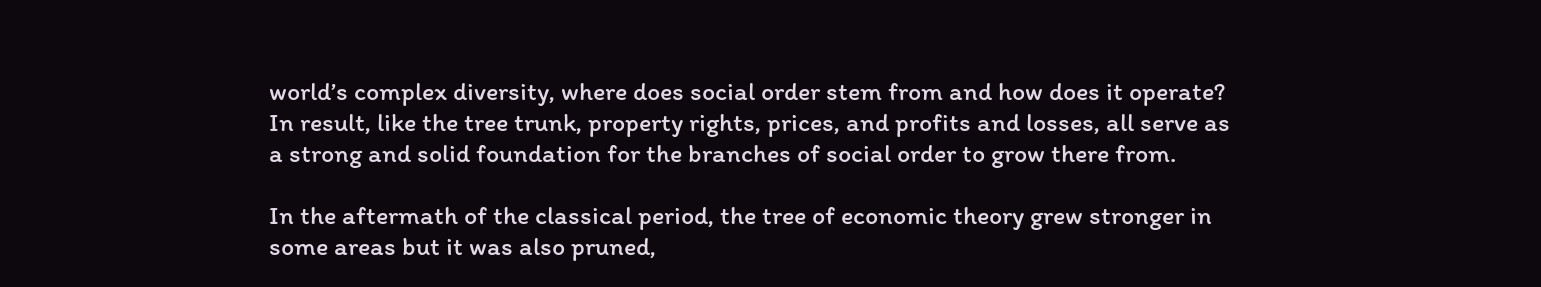world’s complex diversity, where does social order stem from and how does it operate? In result, like the tree trunk, property rights, prices, and profits and losses, all serve as a strong and solid foundation for the branches of social order to grow there from.

In the aftermath of the classical period, the tree of economic theory grew stronger in some areas but it was also pruned,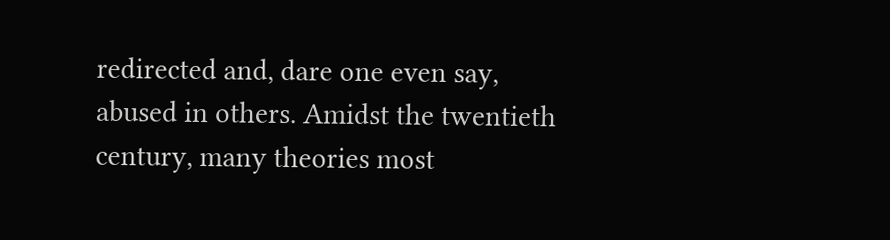redirected and, dare one even say, abused in others. Amidst the twentieth century, many theories most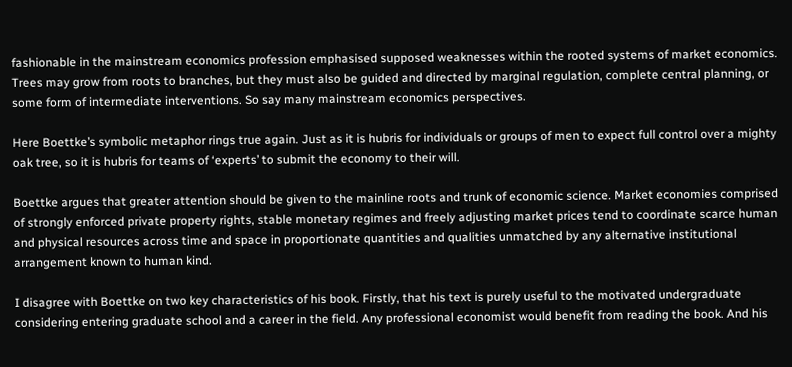fashionable in the mainstream economics profession emphasised supposed weaknesses within the rooted systems of market economics. Trees may grow from roots to branches, but they must also be guided and directed by marginal regulation, complete central planning, or some form of intermediate interventions. So say many mainstream economics perspectives.

Here Boettke’s symbolic metaphor rings true again. Just as it is hubris for individuals or groups of men to expect full control over a mighty oak tree, so it is hubris for teams of ‘experts’ to submit the economy to their will.

Boettke argues that greater attention should be given to the mainline roots and trunk of economic science. Market economies comprised of strongly enforced private property rights, stable monetary regimes and freely adjusting market prices tend to coordinate scarce human and physical resources across time and space in proportionate quantities and qualities unmatched by any alternative institutional arrangement known to human kind.

I disagree with Boettke on two key characteristics of his book. Firstly, that his text is purely useful to the motivated undergraduate considering entering graduate school and a career in the field. Any professional economist would benefit from reading the book. And his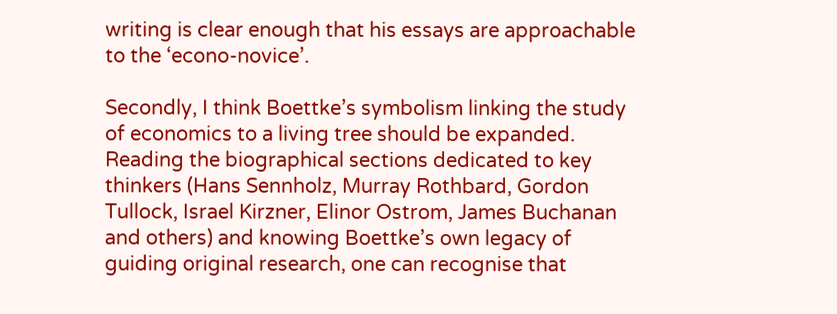writing is clear enough that his essays are approachable to the ‘econo-novice’.

Secondly, I think Boettke’s symbolism linking the study of economics to a living tree should be expanded. Reading the biographical sections dedicated to key thinkers (Hans Sennholz, Murray Rothbard, Gordon Tullock, Israel Kirzner, Elinor Ostrom, James Buchanan and others) and knowing Boettke’s own legacy of guiding original research, one can recognise that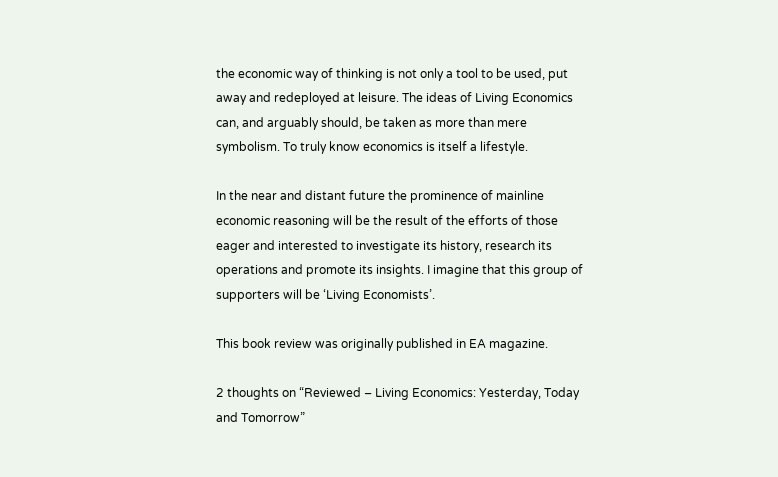the economic way of thinking is not only a tool to be used, put away and redeployed at leisure. The ideas of Living Economics can, and arguably should, be taken as more than mere symbolism. To truly know economics is itself a lifestyle.

In the near and distant future the prominence of mainline economic reasoning will be the result of the efforts of those eager and interested to investigate its history, research its operations and promote its insights. I imagine that this group of supporters will be ‘Living Economists’.

This book review was originally published in EA magazine.

2 thoughts on “Reviewed – Living Economics: Yesterday, Today and Tomorrow”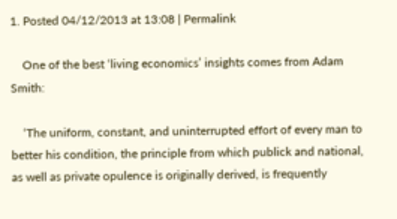1. Posted 04/12/2013 at 13:08 | Permalink

    One of the best ‘living economics’ insights comes from Adam Smith:

    ‘The uniform, constant, and uninterrupted effort of every man to better his condition, the principle from which publick and national, as well as private opulence is originally derived, is frequently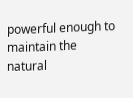powerful enough to maintain the natural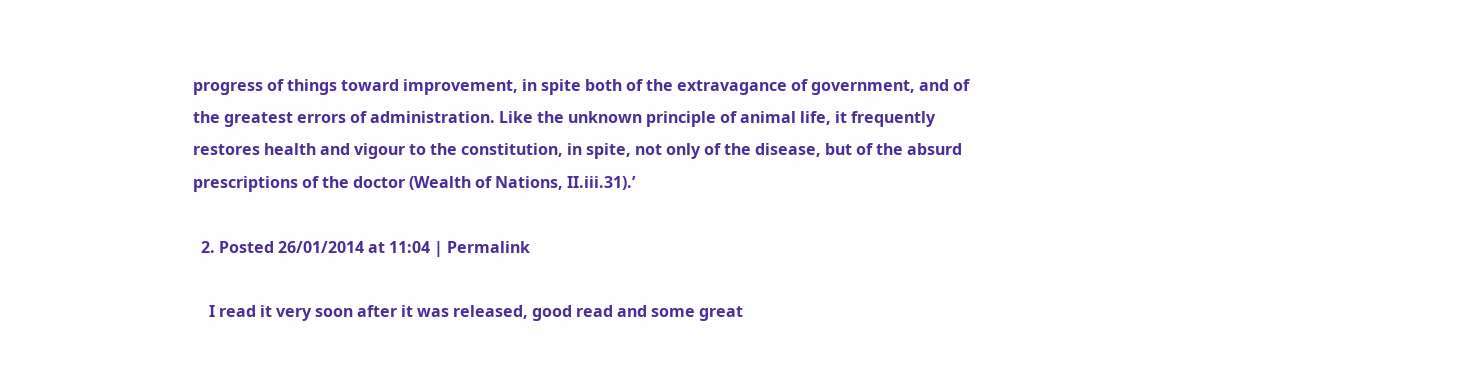progress of things toward improvement, in spite both of the extravagance of government, and of the greatest errors of administration. Like the unknown principle of animal life, it frequently restores health and vigour to the constitution, in spite, not only of the disease, but of the absurd prescriptions of the doctor (Wealth of Nations, II.iii.31).’

  2. Posted 26/01/2014 at 11:04 | Permalink

    I read it very soon after it was released, good read and some great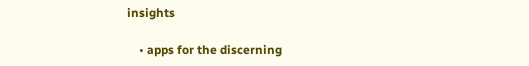insights

    • apps for the discerning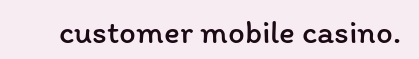customer mobile casino.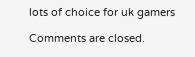lots of choice for uk gamers

Comments are closed.